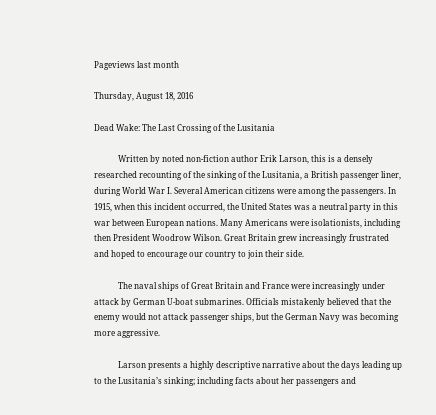Pageviews last month

Thursday, August 18, 2016

Dead Wake: The Last Crossing of the Lusitania

            Written by noted non-fiction author Erik Larson, this is a densely researched recounting of the sinking of the Lusitania, a British passenger liner, during World War I. Several American citizens were among the passengers. In 1915, when this incident occurred, the United States was a neutral party in this war between European nations. Many Americans were isolationists, including then President Woodrow Wilson. Great Britain grew increasingly frustrated and hoped to encourage our country to join their side.

            The naval ships of Great Britain and France were increasingly under attack by German U-boat submarines. Officials mistakenly believed that the enemy would not attack passenger ships, but the German Navy was becoming more aggressive.

            Larson presents a highly descriptive narrative about the days leading up to the Lusitania’s sinking; including facts about her passengers and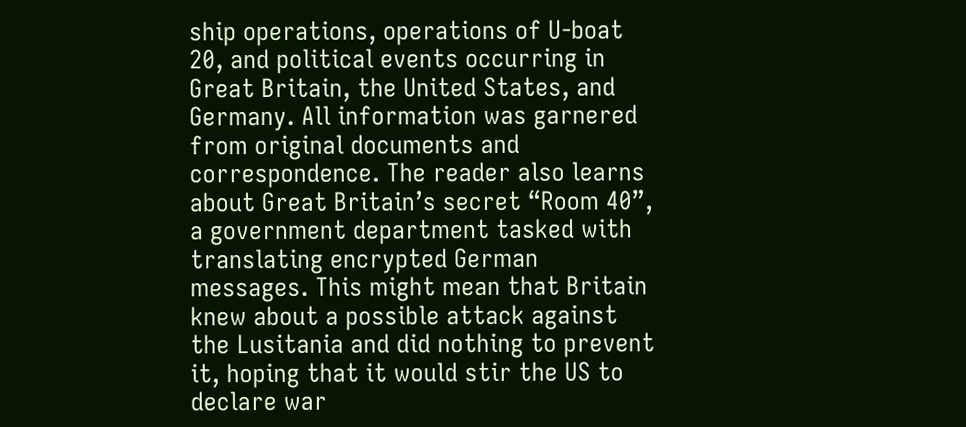ship operations, operations of U-boat 20, and political events occurring in Great Britain, the United States, and Germany. All information was garnered from original documents and correspondence. The reader also learns about Great Britain’s secret “Room 40”, a government department tasked with translating encrypted German messages. This might mean that Britain knew about a possible attack against the Lusitania and did nothing to prevent it, hoping that it would stir the US to declare war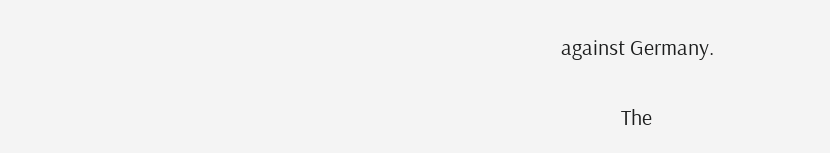against Germany.

            The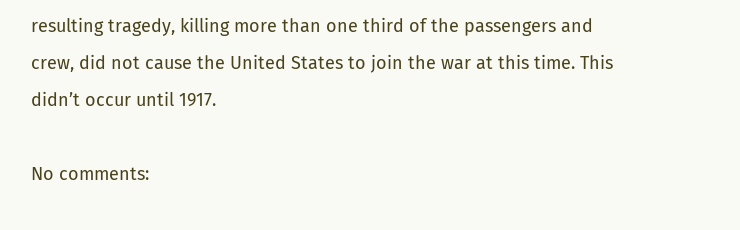resulting tragedy, killing more than one third of the passengers and crew, did not cause the United States to join the war at this time. This didn’t occur until 1917.

No comments: